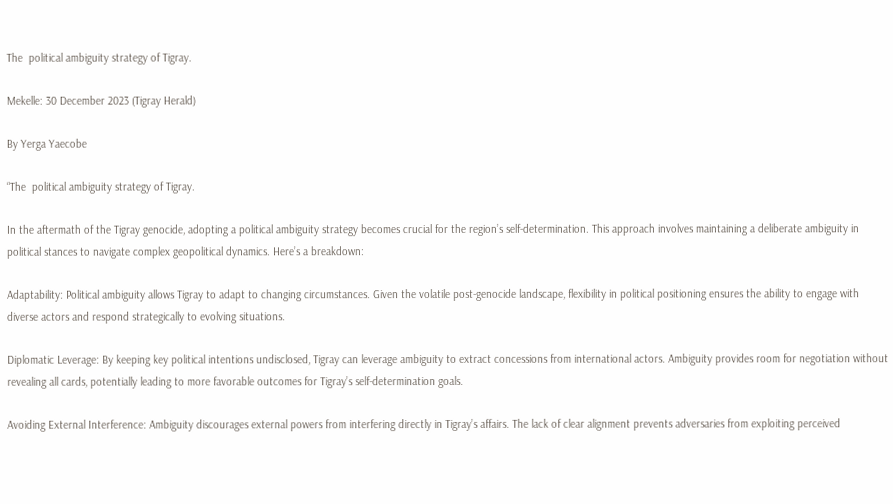The  political ambiguity strategy of Tigray.

Mekelle: 30 December 2023 (Tigray Herald)

By Yerga Yaecobe

“The  political ambiguity strategy of Tigray.

In the aftermath of the Tigray genocide, adopting a political ambiguity strategy becomes crucial for the region’s self-determination. This approach involves maintaining a deliberate ambiguity in political stances to navigate complex geopolitical dynamics. Here’s a breakdown:

Adaptability: Political ambiguity allows Tigray to adapt to changing circumstances. Given the volatile post-genocide landscape, flexibility in political positioning ensures the ability to engage with diverse actors and respond strategically to evolving situations.

Diplomatic Leverage: By keeping key political intentions undisclosed, Tigray can leverage ambiguity to extract concessions from international actors. Ambiguity provides room for negotiation without revealing all cards, potentially leading to more favorable outcomes for Tigray’s self-determination goals.

Avoiding External Interference: Ambiguity discourages external powers from interfering directly in Tigray’s affairs. The lack of clear alignment prevents adversaries from exploiting perceived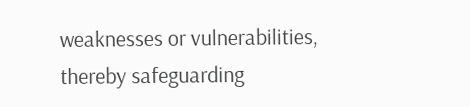weaknesses or vulnerabilities, thereby safeguarding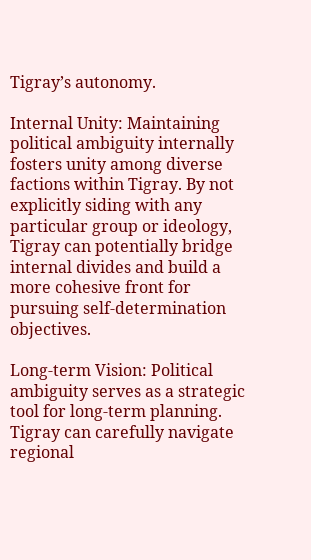Tigray’s autonomy.

Internal Unity: Maintaining political ambiguity internally fosters unity among diverse factions within Tigray. By not explicitly siding with any particular group or ideology, Tigray can potentially bridge internal divides and build a more cohesive front for pursuing self-determination objectives.

Long-term Vision: Political ambiguity serves as a strategic tool for long-term planning. Tigray can carefully navigate regional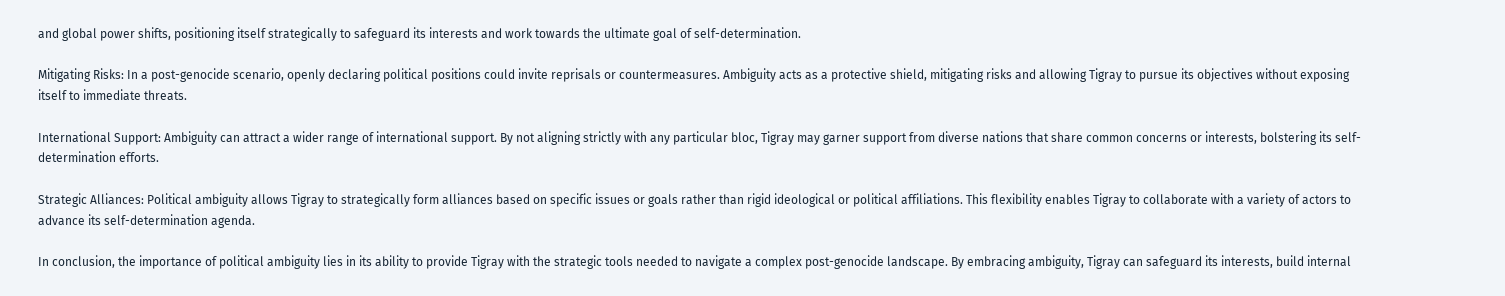and global power shifts, positioning itself strategically to safeguard its interests and work towards the ultimate goal of self-determination.

Mitigating Risks: In a post-genocide scenario, openly declaring political positions could invite reprisals or countermeasures. Ambiguity acts as a protective shield, mitigating risks and allowing Tigray to pursue its objectives without exposing itself to immediate threats.

International Support: Ambiguity can attract a wider range of international support. By not aligning strictly with any particular bloc, Tigray may garner support from diverse nations that share common concerns or interests, bolstering its self-determination efforts.

Strategic Alliances: Political ambiguity allows Tigray to strategically form alliances based on specific issues or goals rather than rigid ideological or political affiliations. This flexibility enables Tigray to collaborate with a variety of actors to advance its self-determination agenda.

In conclusion, the importance of political ambiguity lies in its ability to provide Tigray with the strategic tools needed to navigate a complex post-genocide landscape. By embracing ambiguity, Tigray can safeguard its interests, build internal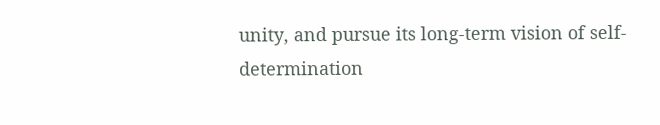unity, and pursue its long-term vision of self-determination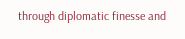through diplomatic finesse and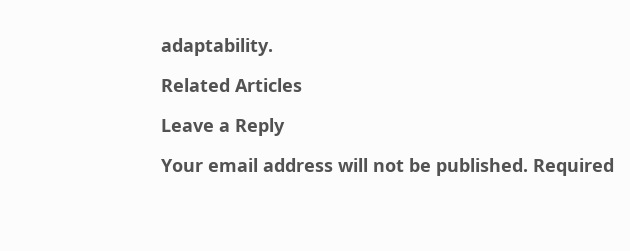adaptability.

Related Articles

Leave a Reply

Your email address will not be published. Required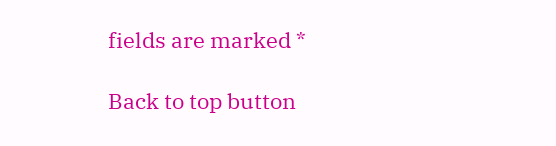fields are marked *

Back to top button